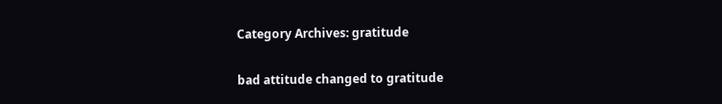Category Archives: gratitude

bad attitude changed to gratitude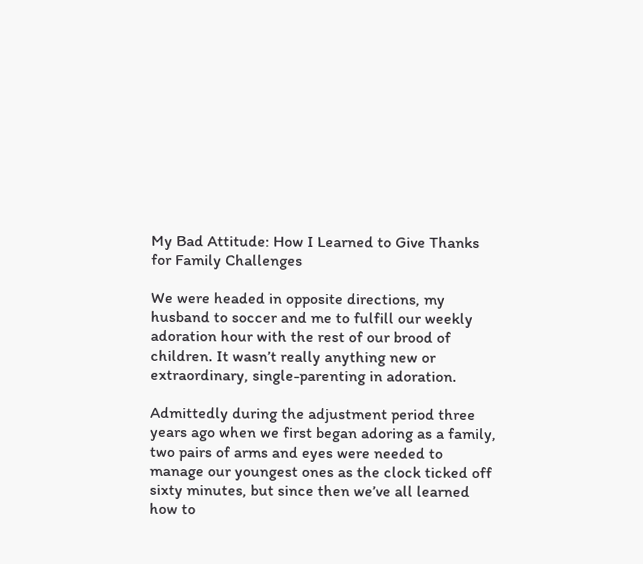My Bad Attitude: How I Learned to Give Thanks for Family Challenges

We were headed in opposite directions, my husband to soccer and me to fulfill our weekly adoration hour with the rest of our brood of children. It wasn’t really anything new or extraordinary, single-parenting in adoration.

Admittedly during the adjustment period three years ago when we first began adoring as a family, two pairs of arms and eyes were needed to manage our youngest ones as the clock ticked off sixty minutes, but since then we’ve all learned how to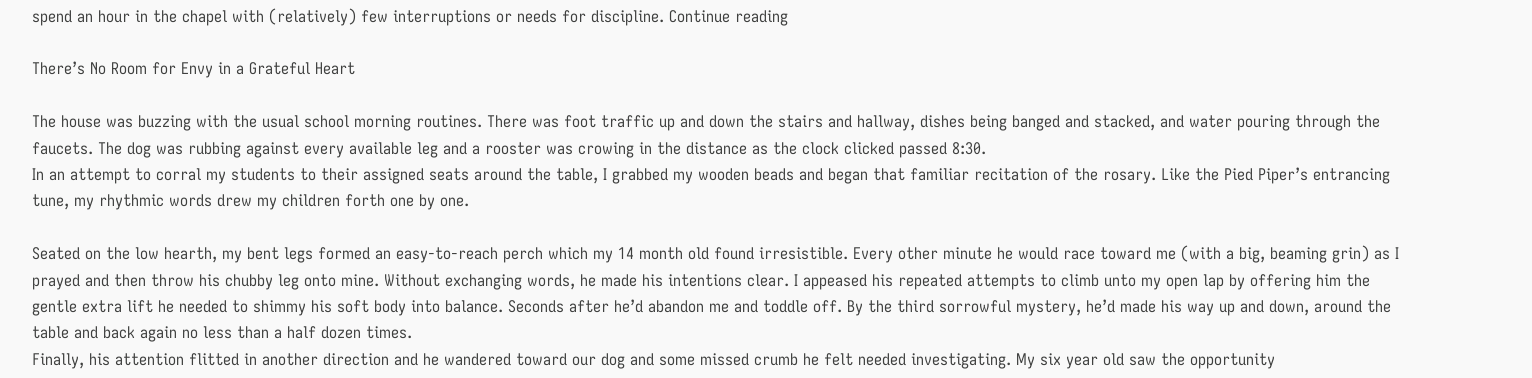spend an hour in the chapel with (relatively) few interruptions or needs for discipline. Continue reading

There’s No Room for Envy in a Grateful Heart

The house was buzzing with the usual school morning routines. There was foot traffic up and down the stairs and hallway, dishes being banged and stacked, and water pouring through the faucets. The dog was rubbing against every available leg and a rooster was crowing in the distance as the clock clicked passed 8:30.
In an attempt to corral my students to their assigned seats around the table, I grabbed my wooden beads and began that familiar recitation of the rosary. Like the Pied Piper’s entrancing tune, my rhythmic words drew my children forth one by one.

Seated on the low hearth, my bent legs formed an easy-to-reach perch which my 14 month old found irresistible. Every other minute he would race toward me (with a big, beaming grin) as I prayed and then throw his chubby leg onto mine. Without exchanging words, he made his intentions clear. I appeased his repeated attempts to climb unto my open lap by offering him the gentle extra lift he needed to shimmy his soft body into balance. Seconds after he’d abandon me and toddle off. By the third sorrowful mystery, he’d made his way up and down, around the table and back again no less than a half dozen times.
Finally, his attention flitted in another direction and he wandered toward our dog and some missed crumb he felt needed investigating. My six year old saw the opportunity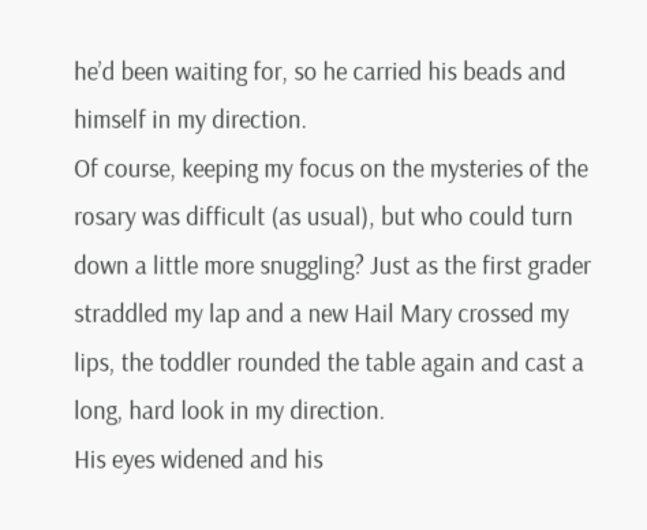he’d been waiting for, so he carried his beads and himself in my direction.
Of course, keeping my focus on the mysteries of the rosary was difficult (as usual), but who could turn down a little more snuggling? Just as the first grader straddled my lap and a new Hail Mary crossed my lips, the toddler rounded the table again and cast a long, hard look in my direction.
His eyes widened and his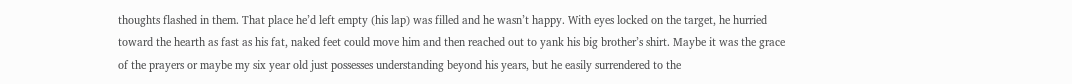thoughts flashed in them. That place he’d left empty (his lap) was filled and he wasn’t happy. With eyes locked on the target, he hurried toward the hearth as fast as his fat, naked feet could move him and then reached out to yank his big brother’s shirt. Maybe it was the grace of the prayers or maybe my six year old just possesses understanding beyond his years, but he easily surrendered to the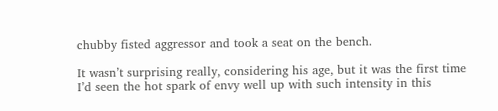chubby fisted aggressor and took a seat on the bench.

It wasn’t surprising really, considering his age, but it was the first time I’d seen the hot spark of envy well up with such intensity in this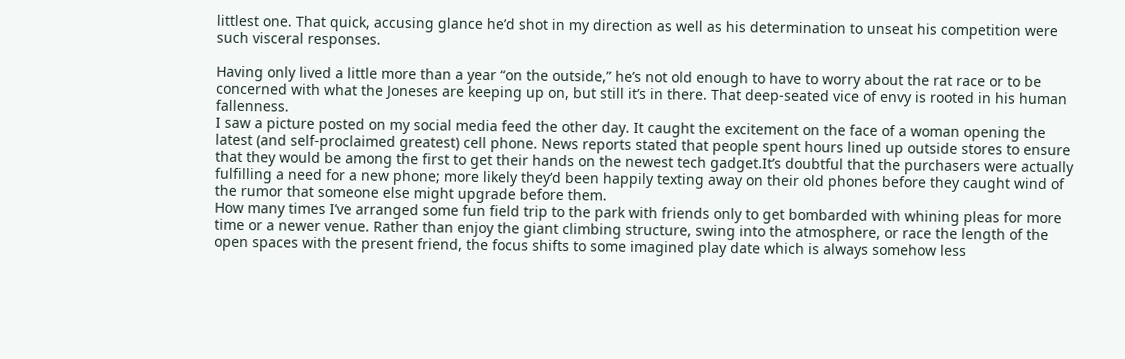littlest one. That quick, accusing glance he’d shot in my direction as well as his determination to unseat his competition were such visceral responses.

Having only lived a little more than a year “on the outside,” he’s not old enough to have to worry about the rat race or to be concerned with what the Joneses are keeping up on, but still it’s in there. That deep-seated vice of envy is rooted in his human fallenness.
I saw a picture posted on my social media feed the other day. It caught the excitement on the face of a woman opening the latest (and self-proclaimed greatest) cell phone. News reports stated that people spent hours lined up outside stores to ensure that they would be among the first to get their hands on the newest tech gadget.It’s doubtful that the purchasers were actually fulfilling a need for a new phone; more likely they’d been happily texting away on their old phones before they caught wind of the rumor that someone else might upgrade before them.
How many times I’ve arranged some fun field trip to the park with friends only to get bombarded with whining pleas for more time or a newer venue. Rather than enjoy the giant climbing structure, swing into the atmosphere, or race the length of the open spaces with the present friend, the focus shifts to some imagined play date which is always somehow less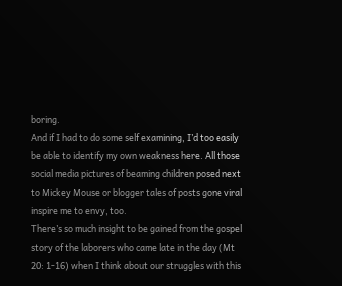boring.
And if I had to do some self examining, I’d too easily be able to identify my own weakness here. All those social media pictures of beaming children posed next to Mickey Mouse or blogger tales of posts gone viral inspire me to envy, too.
There’s so much insight to be gained from the gospel story of the laborers who came late in the day (Mt 20: 1-16) when I think about our struggles with this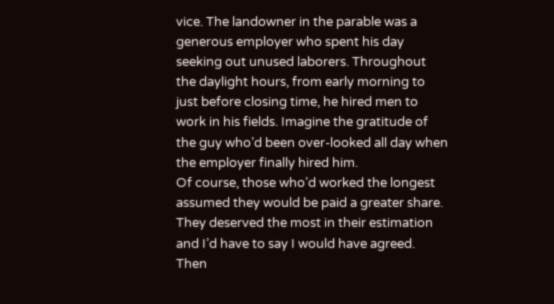vice. The landowner in the parable was a generous employer who spent his day seeking out unused laborers. Throughout the daylight hours, from early morning to just before closing time, he hired men to work in his fields. Imagine the gratitude of the guy who’d been over-looked all day when the employer finally hired him.
Of course, those who’d worked the longest assumed they would be paid a greater share. They deserved the most in their estimation and I’d have to say I would have agreed. Then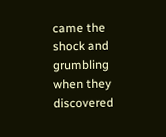came the shock and grumbling when they discovered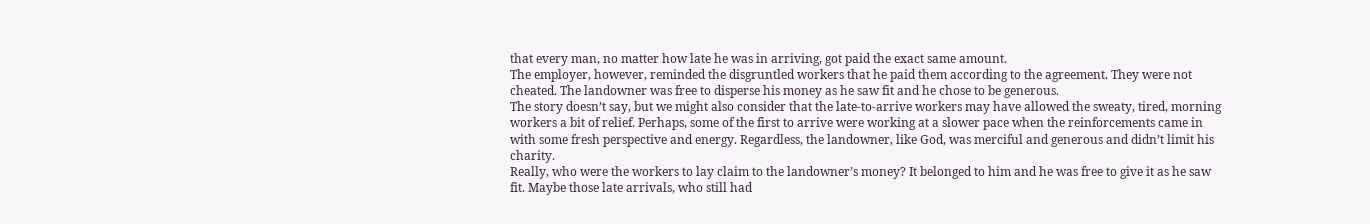that every man, no matter how late he was in arriving, got paid the exact same amount.
The employer, however, reminded the disgruntled workers that he paid them according to the agreement. They were not cheated. The landowner was free to disperse his money as he saw fit and he chose to be generous.
The story doesn’t say, but we might also consider that the late-to-arrive workers may have allowed the sweaty, tired, morning workers a bit of relief. Perhaps, some of the first to arrive were working at a slower pace when the reinforcements came in with some fresh perspective and energy. Regardless, the landowner, like God, was merciful and generous and didn’t limit his charity.
Really, who were the workers to lay claim to the landowner’s money? It belonged to him and he was free to give it as he saw fit. Maybe those late arrivals, who still had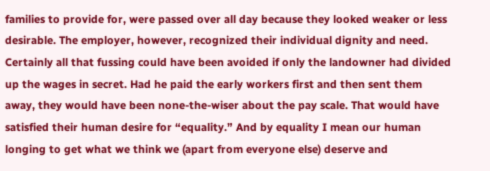families to provide for, were passed over all day because they looked weaker or less desirable. The employer, however, recognized their individual dignity and need.
Certainly all that fussing could have been avoided if only the landowner had divided up the wages in secret. Had he paid the early workers first and then sent them away, they would have been none-the-wiser about the pay scale. That would have satisfied their human desire for “equality.” And by equality I mean our human longing to get what we think we (apart from everyone else) deserve and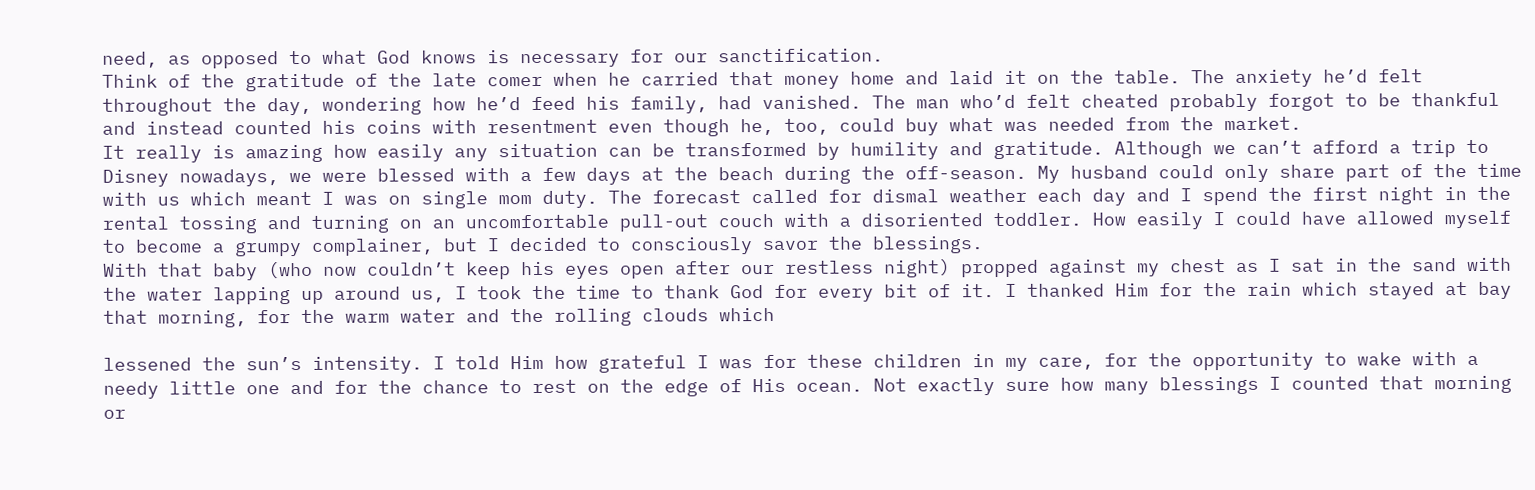need, as opposed to what God knows is necessary for our sanctification.
Think of the gratitude of the late comer when he carried that money home and laid it on the table. The anxiety he’d felt throughout the day, wondering how he’d feed his family, had vanished. The man who’d felt cheated probably forgot to be thankful and instead counted his coins with resentment even though he, too, could buy what was needed from the market.
It really is amazing how easily any situation can be transformed by humility and gratitude. Although we can’t afford a trip to Disney nowadays, we were blessed with a few days at the beach during the off-season. My husband could only share part of the time with us which meant I was on single mom duty. The forecast called for dismal weather each day and I spend the first night in the rental tossing and turning on an uncomfortable pull-out couch with a disoriented toddler. How easily I could have allowed myself to become a grumpy complainer, but I decided to consciously savor the blessings.
With that baby (who now couldn’t keep his eyes open after our restless night) propped against my chest as I sat in the sand with the water lapping up around us, I took the time to thank God for every bit of it. I thanked Him for the rain which stayed at bay that morning, for the warm water and the rolling clouds which

lessened the sun’s intensity. I told Him how grateful I was for these children in my care, for the opportunity to wake with a needy little one and for the chance to rest on the edge of His ocean. Not exactly sure how many blessings I counted that morning or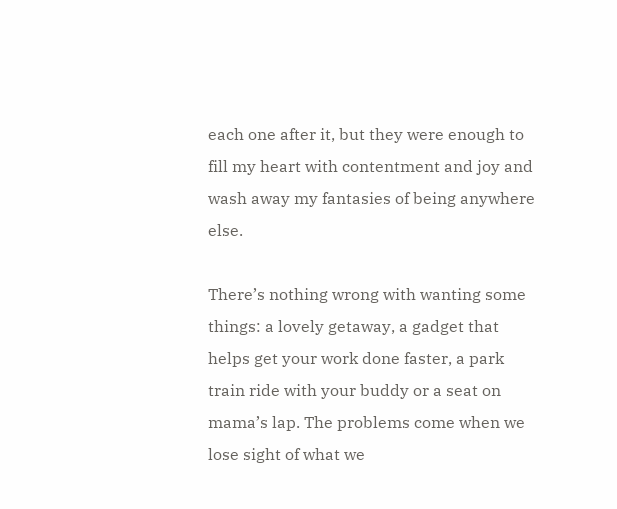each one after it, but they were enough to fill my heart with contentment and joy and wash away my fantasies of being anywhere else.

There’s nothing wrong with wanting some things: a lovely getaway, a gadget that helps get your work done faster, a park train ride with your buddy or a seat on mama’s lap. The problems come when we lose sight of what we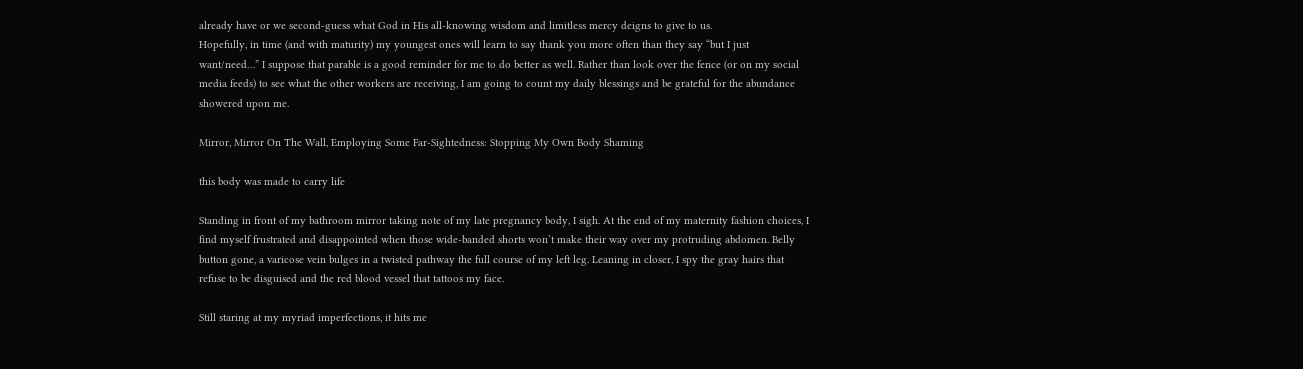already have or we second-guess what God in His all-knowing wisdom and limitless mercy deigns to give to us.
Hopefully, in time (and with maturity) my youngest ones will learn to say thank you more often than they say “but I just want/need…” I suppose that parable is a good reminder for me to do better as well. Rather than look over the fence (or on my social media feeds) to see what the other workers are receiving, I am going to count my daily blessings and be grateful for the abundance showered upon me.

Mirror, Mirror On The Wall, Employing Some Far-Sightedness: Stopping My Own Body Shaming

this body was made to carry life

Standing in front of my bathroom mirror taking note of my late pregnancy body, I sigh. At the end of my maternity fashion choices, I find myself frustrated and disappointed when those wide-banded shorts won’t make their way over my protruding abdomen. Belly button gone, a varicose vein bulges in a twisted pathway the full course of my left leg. Leaning in closer, I spy the gray hairs that refuse to be disguised and the red blood vessel that tattoos my face.

Still staring at my myriad imperfections, it hits me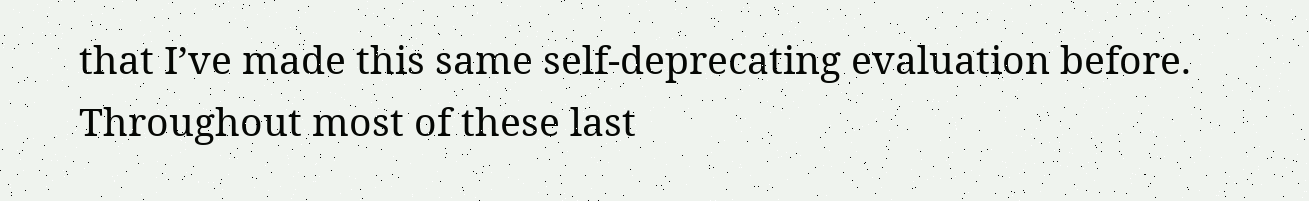that I’ve made this same self-deprecating evaluation before. Throughout most of these last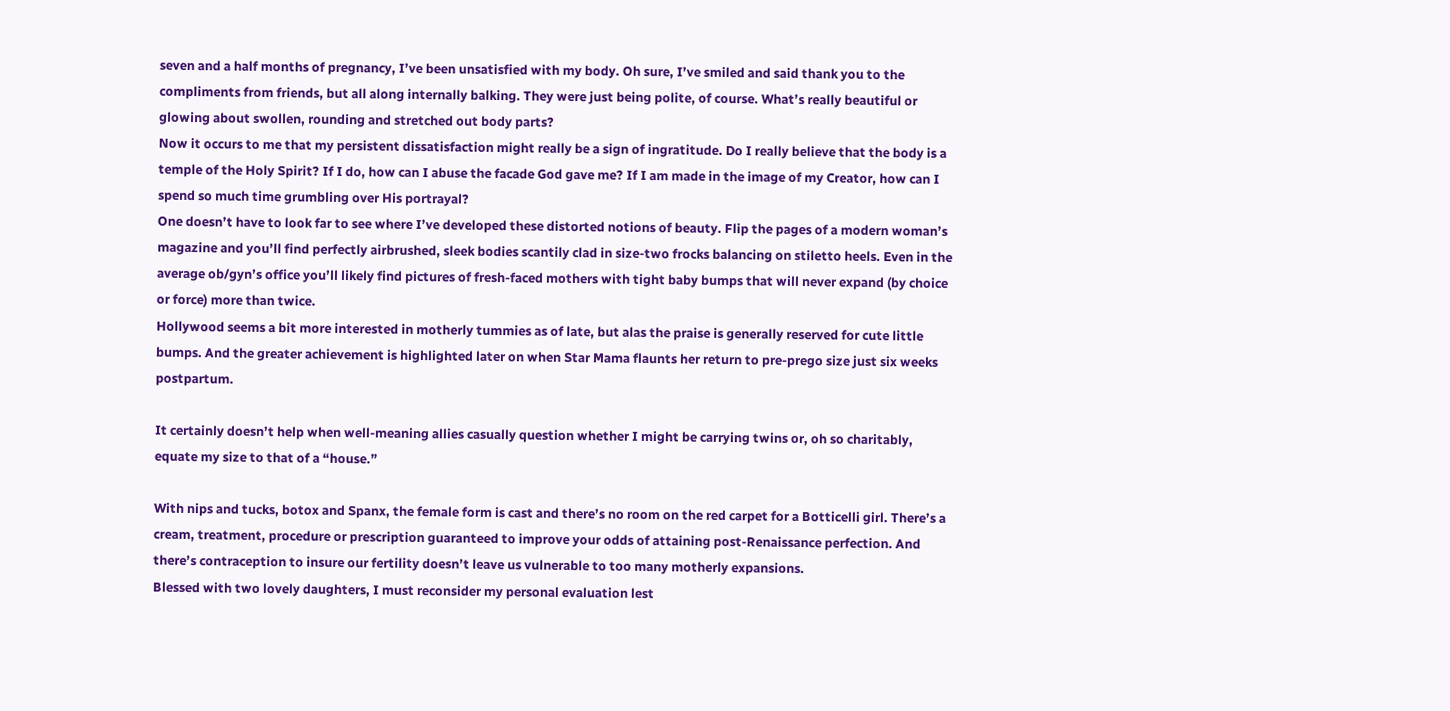seven and a half months of pregnancy, I’ve been unsatisfied with my body. Oh sure, I’ve smiled and said thank you to the compliments from friends, but all along internally balking. They were just being polite, of course. What’s really beautiful or glowing about swollen, rounding and stretched out body parts?
Now it occurs to me that my persistent dissatisfaction might really be a sign of ingratitude. Do I really believe that the body is a temple of the Holy Spirit? If I do, how can I abuse the facade God gave me? If I am made in the image of my Creator, how can I spend so much time grumbling over His portrayal?
One doesn’t have to look far to see where I’ve developed these distorted notions of beauty. Flip the pages of a modern woman’s magazine and you’ll find perfectly airbrushed, sleek bodies scantily clad in size-two frocks balancing on stiletto heels. Even in the average ob/gyn’s office you’ll likely find pictures of fresh-faced mothers with tight baby bumps that will never expand (by choice or force) more than twice.
Hollywood seems a bit more interested in motherly tummies as of late, but alas the praise is generally reserved for cute little bumps. And the greater achievement is highlighted later on when Star Mama flaunts her return to pre-prego size just six weeks postpartum.

It certainly doesn’t help when well-meaning allies casually question whether I might be carrying twins or, oh so charitably, equate my size to that of a “house.”

With nips and tucks, botox and Spanx, the female form is cast and there’s no room on the red carpet for a Botticelli girl. There’s a cream, treatment, procedure or prescription guaranteed to improve your odds of attaining post-Renaissance perfection. And there’s contraception to insure our fertility doesn’t leave us vulnerable to too many motherly expansions.
Blessed with two lovely daughters, I must reconsider my personal evaluation lest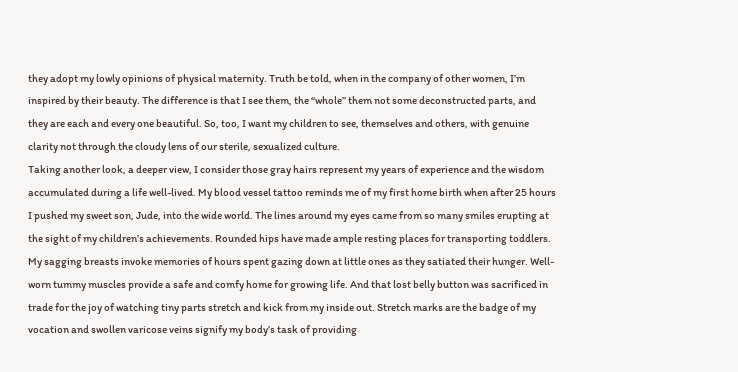they adopt my lowly opinions of physical maternity. Truth be told, when in the company of other women, I’m inspired by their beauty. The difference is that I see them, the “whole” them not some deconstructed parts, and they are each and every one beautiful. So, too, I want my children to see, themselves and others, with genuine clarity not through the cloudy lens of our sterile, sexualized culture.
Taking another look, a deeper view, I consider those gray hairs represent my years of experience and the wisdom accumulated during a life well-lived. My blood vessel tattoo reminds me of my first home birth when after 25 hours I pushed my sweet son, Jude, into the wide world. The lines around my eyes came from so many smiles erupting at the sight of my children’s achievements. Rounded hips have made ample resting places for transporting toddlers.
My sagging breasts invoke memories of hours spent gazing down at little ones as they satiated their hunger. Well-worn tummy muscles provide a safe and comfy home for growing life. And that lost belly button was sacrificed in trade for the joy of watching tiny parts stretch and kick from my inside out. Stretch marks are the badge of my vocation and swollen varicose veins signify my body’s task of providing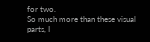for two.
So much more than these visual parts, I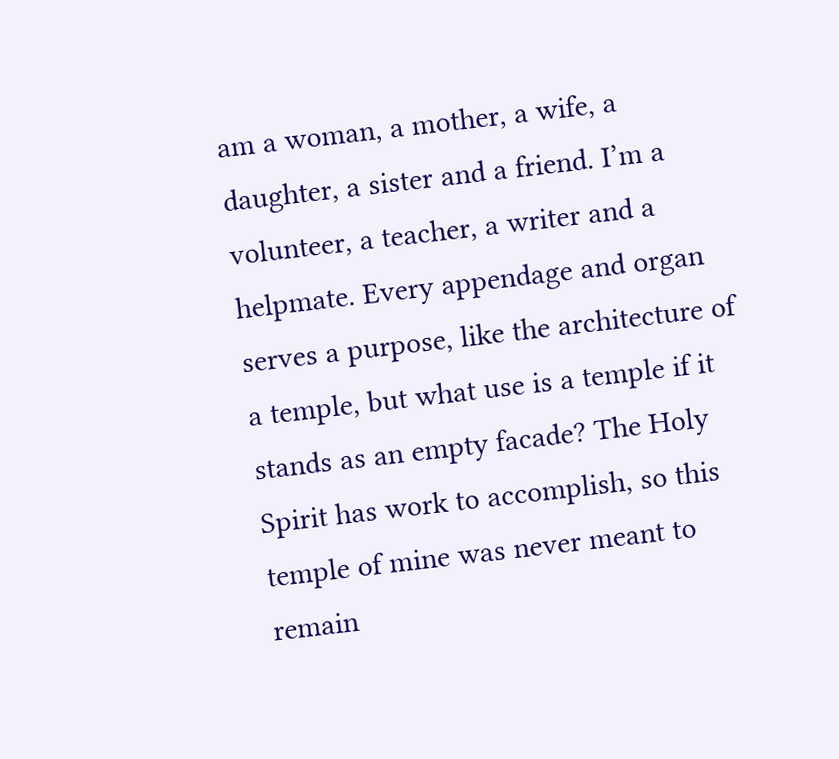am a woman, a mother, a wife, a daughter, a sister and a friend. I’m a volunteer, a teacher, a writer and a helpmate. Every appendage and organ serves a purpose, like the architecture of a temple, but what use is a temple if it stands as an empty facade? The Holy Spirit has work to accomplish, so this temple of mine was never meant to remain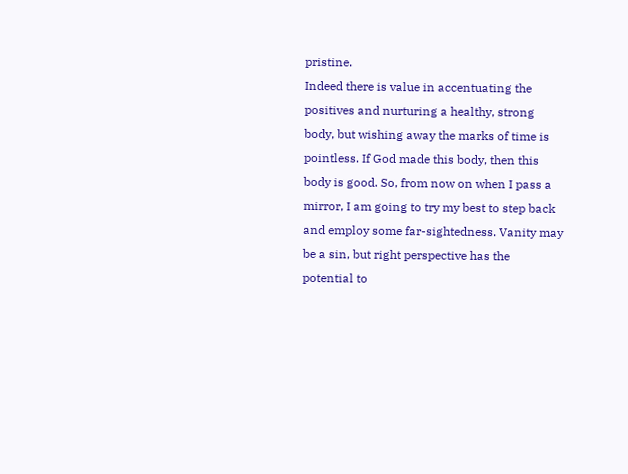pristine.
Indeed there is value in accentuating the positives and nurturing a healthy, strong body, but wishing away the marks of time is pointless. If God made this body, then this body is good. So, from now on when I pass a mirror, I am going to try my best to step back and employ some far-sightedness. Vanity may be a sin, but right perspective has the potential to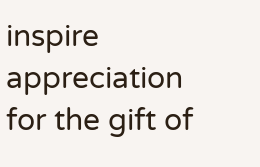inspire appreciation for the gift of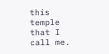this temple that I call me.